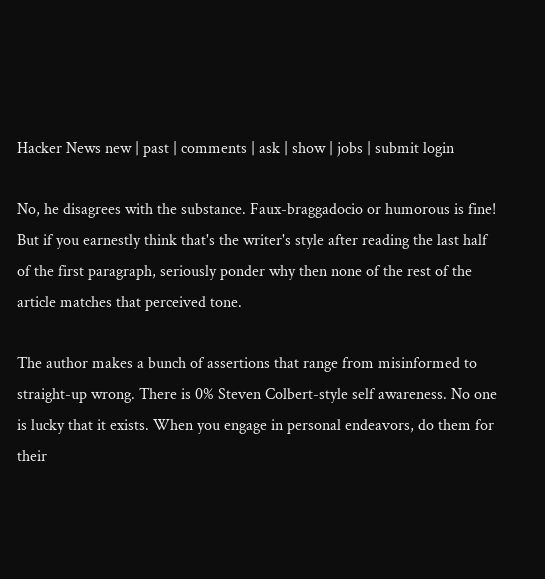Hacker News new | past | comments | ask | show | jobs | submit login

No, he disagrees with the substance. Faux-braggadocio or humorous is fine! But if you earnestly think that's the writer's style after reading the last half of the first paragraph, seriously ponder why then none of the rest of the article matches that perceived tone.

The author makes a bunch of assertions that range from misinformed to straight-up wrong. There is 0% Steven Colbert-style self awareness. No one is lucky that it exists. When you engage in personal endeavors, do them for their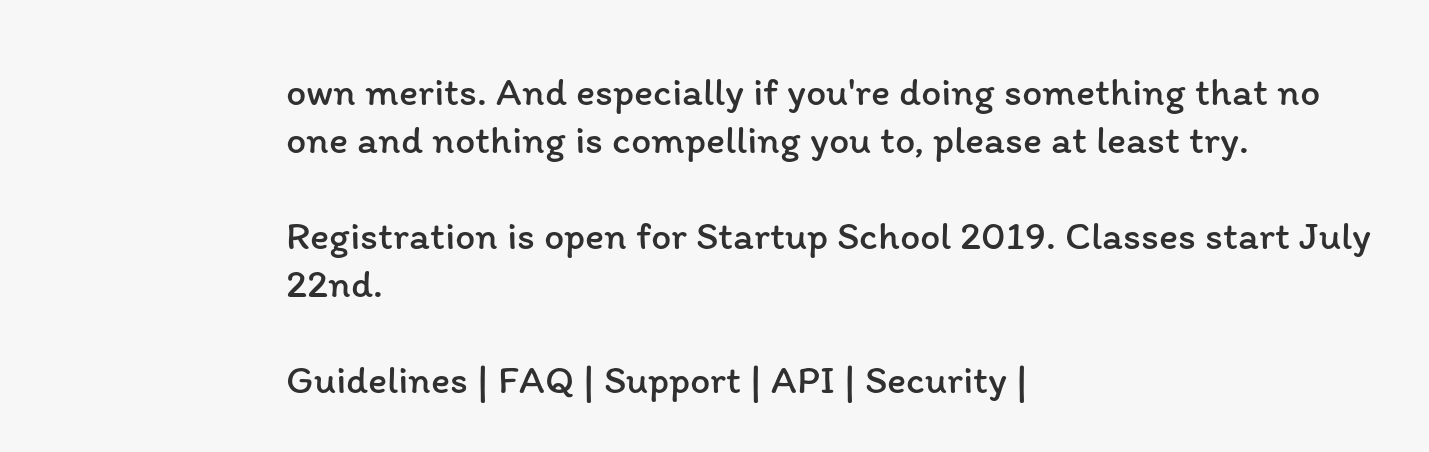own merits. And especially if you're doing something that no one and nothing is compelling you to, please at least try.

Registration is open for Startup School 2019. Classes start July 22nd.

Guidelines | FAQ | Support | API | Security |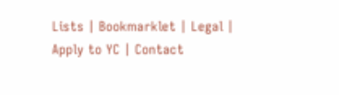Lists | Bookmarklet | Legal | Apply to YC | Contact